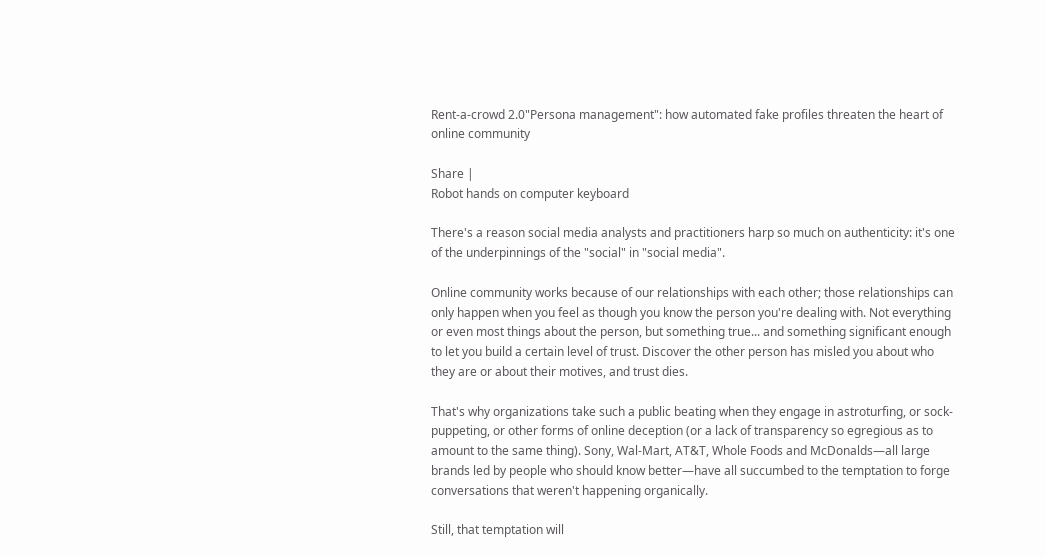Rent-a-crowd 2.0"Persona management": how automated fake profiles threaten the heart of online community

Share |
Robot hands on computer keyboard

There's a reason social media analysts and practitioners harp so much on authenticity: it's one of the underpinnings of the "social" in "social media".

Online community works because of our relationships with each other; those relationships can only happen when you feel as though you know the person you're dealing with. Not everything or even most things about the person, but something true... and something significant enough to let you build a certain level of trust. Discover the other person has misled you about who they are or about their motives, and trust dies.

That's why organizations take such a public beating when they engage in astroturfing, or sock-puppeting, or other forms of online deception (or a lack of transparency so egregious as to amount to the same thing). Sony, Wal-Mart, AT&T, Whole Foods and McDonalds—all large brands led by people who should know better—have all succumbed to the temptation to forge conversations that weren't happening organically.

Still, that temptation will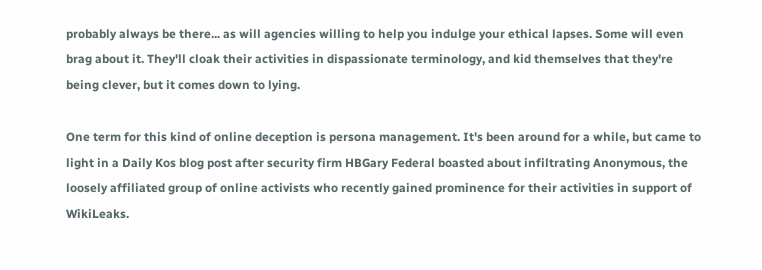probably always be there... as will agencies willing to help you indulge your ethical lapses. Some will even brag about it. They'll cloak their activities in dispassionate terminology, and kid themselves that they're being clever, but it comes down to lying.

One term for this kind of online deception is persona management. It's been around for a while, but came to light in a Daily Kos blog post after security firm HBGary Federal boasted about infiltrating Anonymous, the loosely affiliated group of online activists who recently gained prominence for their activities in support of WikiLeaks.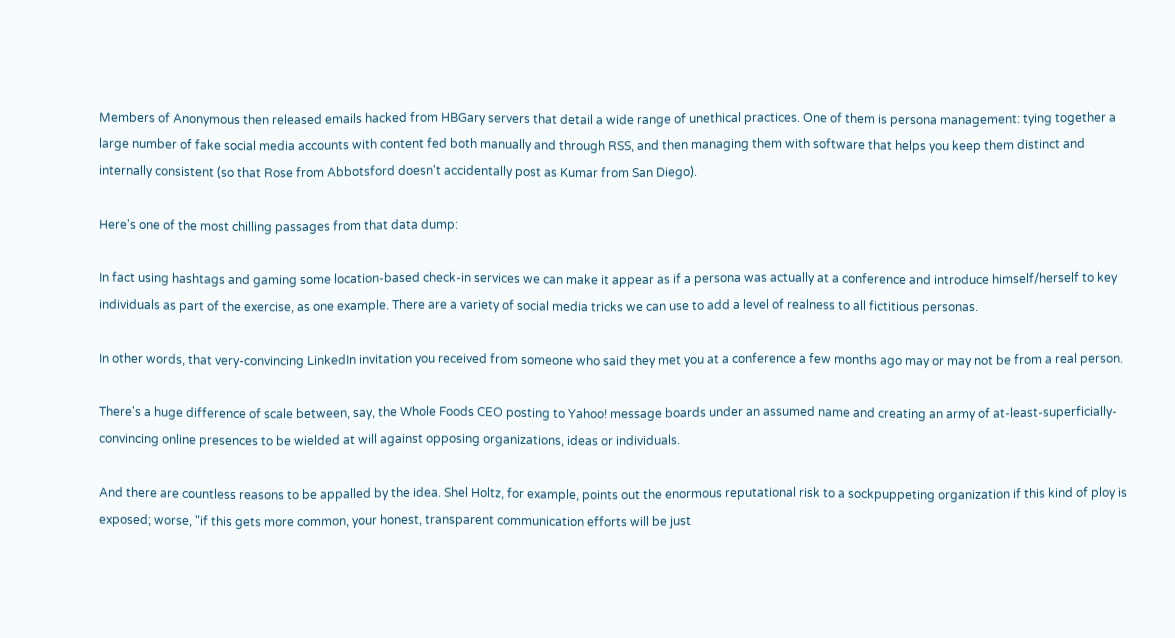Members of Anonymous then released emails hacked from HBGary servers that detail a wide range of unethical practices. One of them is persona management: tying together a large number of fake social media accounts with content fed both manually and through RSS, and then managing them with software that helps you keep them distinct and internally consistent (so that Rose from Abbotsford doesn't accidentally post as Kumar from San Diego).

Here's one of the most chilling passages from that data dump:

In fact using hashtags and gaming some location-based check-in services we can make it appear as if a persona was actually at a conference and introduce himself/herself to key individuals as part of the exercise, as one example. There are a variety of social media tricks we can use to add a level of realness to all fictitious personas.

In other words, that very-convincing LinkedIn invitation you received from someone who said they met you at a conference a few months ago may or may not be from a real person.

There's a huge difference of scale between, say, the Whole Foods CEO posting to Yahoo! message boards under an assumed name and creating an army of at-least-superficially-convincing online presences to be wielded at will against opposing organizations, ideas or individuals.

And there are countless reasons to be appalled by the idea. Shel Holtz, for example, points out the enormous reputational risk to a sockpuppeting organization if this kind of ploy is exposed; worse, "if this gets more common, your honest, transparent communication efforts will be just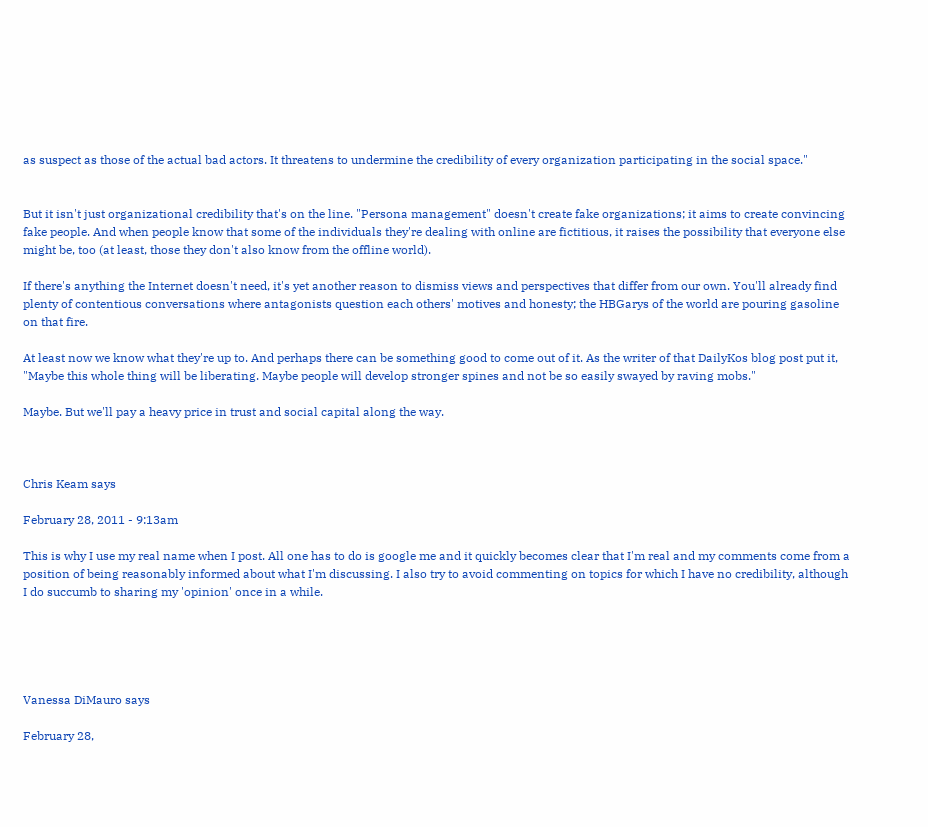as suspect as those of the actual bad actors. It threatens to undermine the credibility of every organization participating in the social space."


But it isn't just organizational credibility that's on the line. "Persona management" doesn't create fake organizations; it aims to create convincing fake people. And when people know that some of the individuals they're dealing with online are fictitious, it raises the possibility that everyone else might be, too (at least, those they don't also know from the offline world).

If there's anything the Internet doesn't need, it's yet another reason to dismiss views and perspectives that differ from our own. You'll already find plenty of contentious conversations where antagonists question each others' motives and honesty; the HBGarys of the world are pouring gasoline on that fire.

At least now we know what they're up to. And perhaps there can be something good to come out of it. As the writer of that DailyKos blog post put it, "Maybe this whole thing will be liberating. Maybe people will develop stronger spines and not be so easily swayed by raving mobs."

Maybe. But we'll pay a heavy price in trust and social capital along the way.



Chris Keam says

February 28, 2011 - 9:13am

This is why I use my real name when I post. All one has to do is google me and it quickly becomes clear that I'm real and my comments come from a position of being reasonably informed about what I'm discussing. I also try to avoid commenting on topics for which I have no credibility, although I do succumb to sharing my 'opinion' once in a while.





Vanessa DiMauro says

February 28,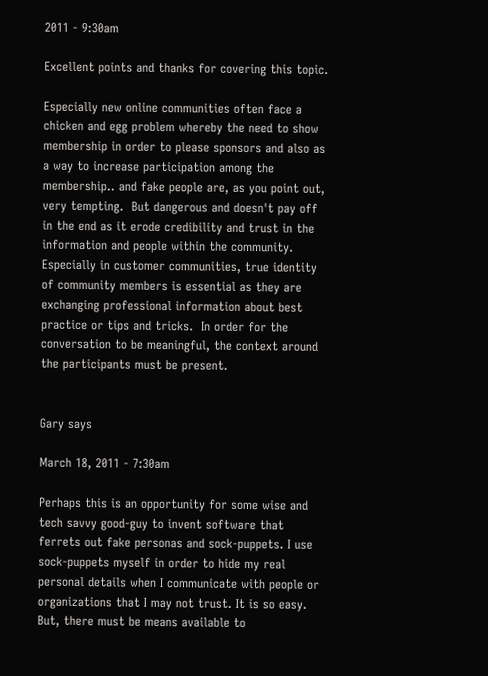2011 - 9:30am

Excellent points and thanks for covering this topic.

Especially new online communities often face a chicken and egg problem whereby the need to show membership in order to please sponsors and also as a way to increase participation among the membership.. and fake people are, as you point out, very tempting.  But dangerous and doesn't pay off in the end as it erode credibility and trust in the information and people within the community.  Especially in customer communities, true identity of community members is essential as they are exchanging professional information about best practice or tips and tricks.  In order for the conversation to be meaningful, the context around the participants must be present.


Gary says

March 18, 2011 - 7:30am

Perhaps this is an opportunity for some wise and tech savvy good-guy to invent software that ferrets out fake personas and sock-puppets. I use sock-puppets myself in order to hide my real personal details when I communicate with people or organizations that I may not trust. It is so easy. But, there must be means available to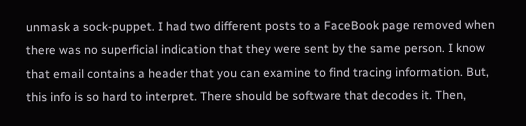unmask a sock-puppet. I had two different posts to a FaceBook page removed when there was no superficial indication that they were sent by the same person. I know that email contains a header that you can examine to find tracing information. But, this info is so hard to interpret. There should be software that decodes it. Then,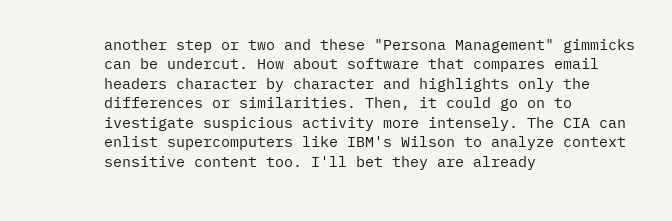another step or two and these "Persona Management" gimmicks can be undercut. How about software that compares email headers character by character and highlights only the differences or similarities. Then, it could go on to ivestigate suspicious activity more intensely. The CIA can enlist supercomputers like IBM's Wilson to analyze context sensitive content too. I'll bet they are already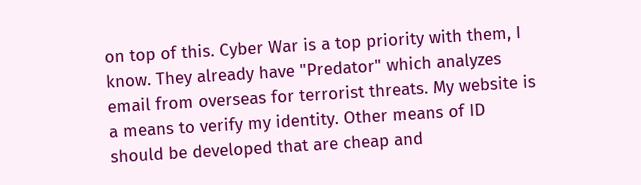on top of this. Cyber War is a top priority with them, I know. They already have "Predator" which analyzes email from overseas for terrorist threats. My website is a means to verify my identity. Other means of ID should be developed that are cheap and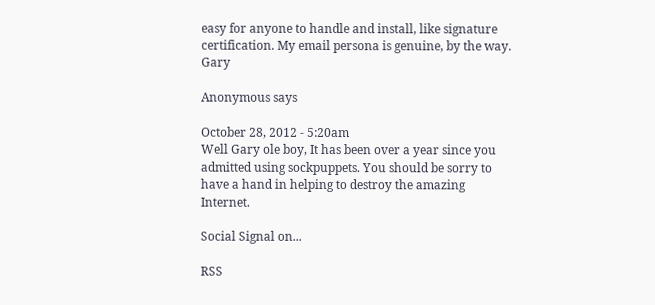easy for anyone to handle and install, like signature certification. My email persona is genuine, by the way. Gary

Anonymous says

October 28, 2012 - 5:20am
Well Gary ole boy, It has been over a year since you admitted using sockpuppets. You should be sorry to have a hand in helping to destroy the amazing Internet.

Social Signal on...

RSS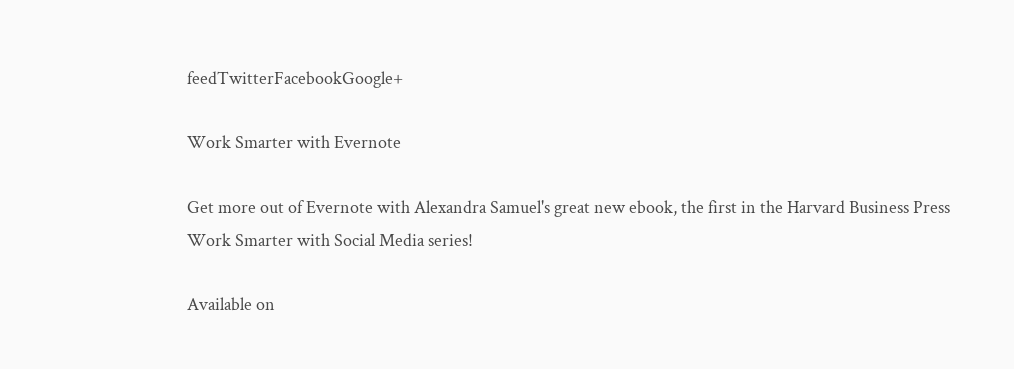feedTwitterFacebookGoogle+

Work Smarter with Evernote

Get more out of Evernote with Alexandra Samuel's great new ebook, the first in the Harvard Business Press Work Smarter with Social Media series!

Available on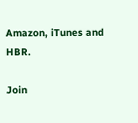Amazon, iTunes and HBR.

Join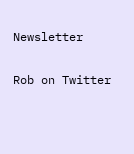Newsletter

Rob on Twitter